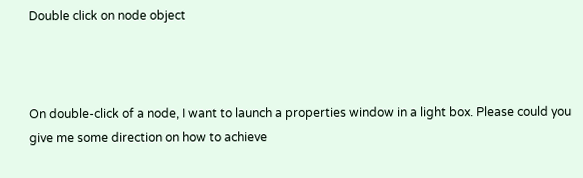Double click on node object



On double-click of a node, I want to launch a properties window in a light box. Please could you give me some direction on how to achieve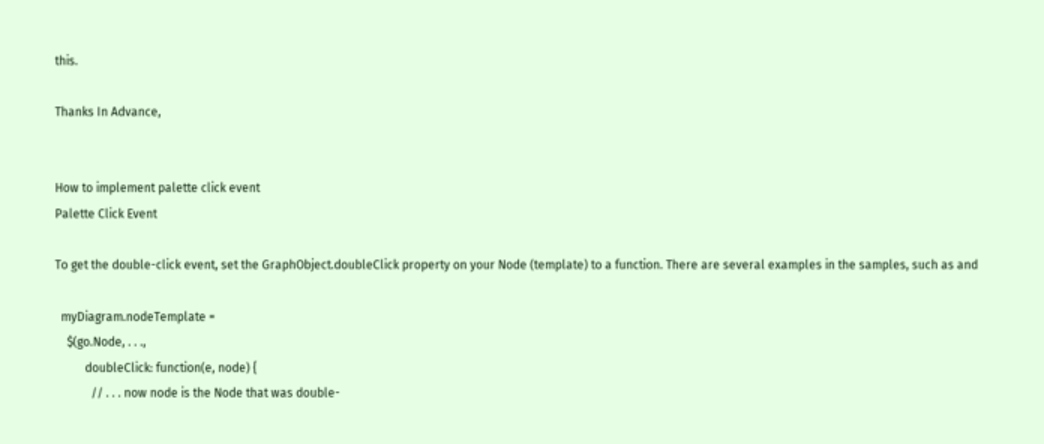this.

Thanks In Advance,


How to implement palette click event
Palette Click Event

To get the double-click event, set the GraphObject.doubleClick property on your Node (template) to a function. There are several examples in the samples, such as and

  myDiagram.nodeTemplate =
    $(go.Node, . . .,
          doubleClick: function(e, node) {
            // . . . now node is the Node that was double-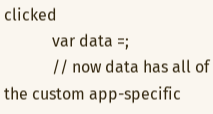clicked
            var data =;
            // now data has all of the custom app-specific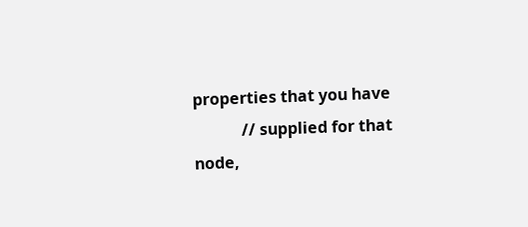properties that you have
            // supplied for that node,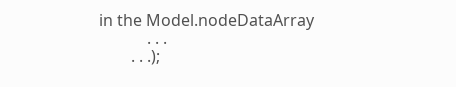in the Model.nodeDataArray
            . . .
        . . .);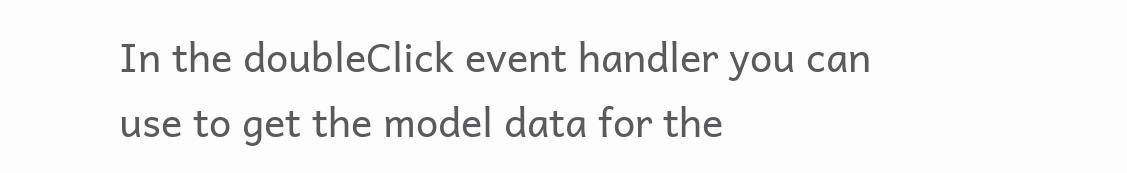In the doubleClick event handler you can use to get the model data for the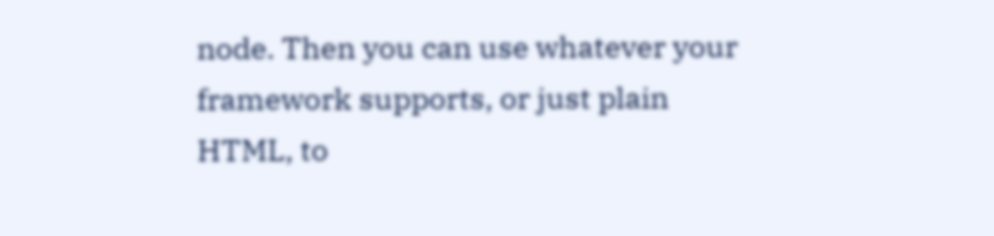node. Then you can use whatever your framework supports, or just plain HTML, to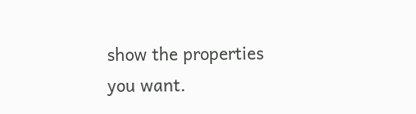show the properties you want.